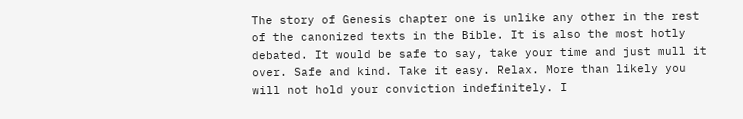The story of Genesis chapter one is unlike any other in the rest of the canonized texts in the Bible. It is also the most hotly debated. It would be safe to say, take your time and just mull it over. Safe and kind. Take it easy. Relax. More than likely you will not hold your conviction indefinitely. I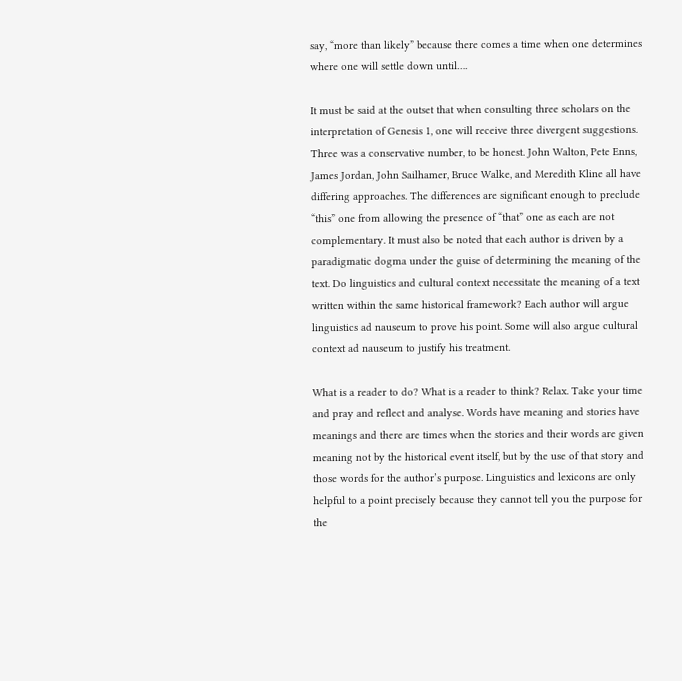say, “more than likely” because there comes a time when one determines where one will settle down until….

It must be said at the outset that when consulting three scholars on the interpretation of Genesis 1, one will receive three divergent suggestions. Three was a conservative number, to be honest. John Walton, Pete Enns, James Jordan, John Sailhamer, Bruce Walke, and Meredith Kline all have differing approaches. The differences are significant enough to preclude “this” one from allowing the presence of “that” one as each are not complementary. It must also be noted that each author is driven by a paradigmatic dogma under the guise of determining the meaning of the text. Do linguistics and cultural context necessitate the meaning of a text written within the same historical framework? Each author will argue linguistics ad nauseum to prove his point. Some will also argue cultural context ad nauseum to justify his treatment.

What is a reader to do? What is a reader to think? Relax. Take your time and pray and reflect and analyse. Words have meaning and stories have meanings and there are times when the stories and their words are given meaning not by the historical event itself, but by the use of that story and those words for the author’s purpose. Linguistics and lexicons are only helpful to a point precisely because they cannot tell you the purpose for the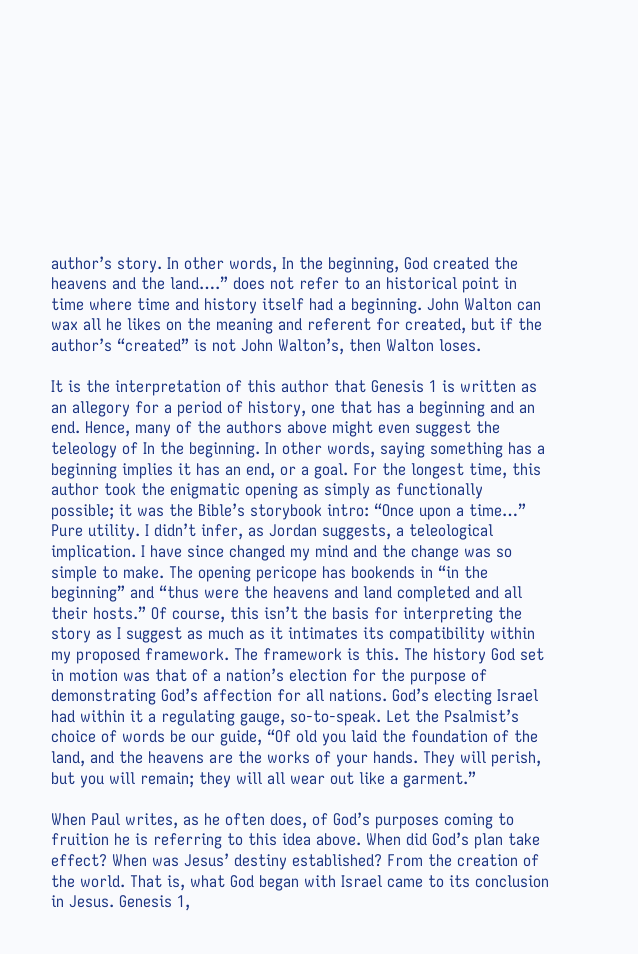author’s story. In other words, In the beginning, God created the heavens and the land….” does not refer to an historical point in time where time and history itself had a beginning. John Walton can wax all he likes on the meaning and referent for created, but if the author’s “created” is not John Walton’s, then Walton loses.

It is the interpretation of this author that Genesis 1 is written as an allegory for a period of history, one that has a beginning and an end. Hence, many of the authors above might even suggest the teleology of In the beginning. In other words, saying something has a beginning implies it has an end, or a goal. For the longest time, this author took the enigmatic opening as simply as functionally possible; it was the Bible’s storybook intro: “Once upon a time…” Pure utility. I didn’t infer, as Jordan suggests, a teleological implication. I have since changed my mind and the change was so simple to make. The opening pericope has bookends in “in the beginning” and “thus were the heavens and land completed and all their hosts.” Of course, this isn’t the basis for interpreting the story as I suggest as much as it intimates its compatibility within my proposed framework. The framework is this. The history God set in motion was that of a nation’s election for the purpose of demonstrating God’s affection for all nations. God’s electing Israel had within it a regulating gauge, so-to-speak. Let the Psalmist’s choice of words be our guide, “Of old you laid the foundation of the land, and the heavens are the works of your hands. They will perish, but you will remain; they will all wear out like a garment.”

When Paul writes, as he often does, of God’s purposes coming to fruition he is referring to this idea above. When did God’s plan take effect? When was Jesus’ destiny established? From the creation of the world. That is, what God began with Israel came to its conclusion in Jesus. Genesis 1,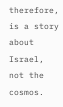therefore, is a story about Israel, not the cosmos.